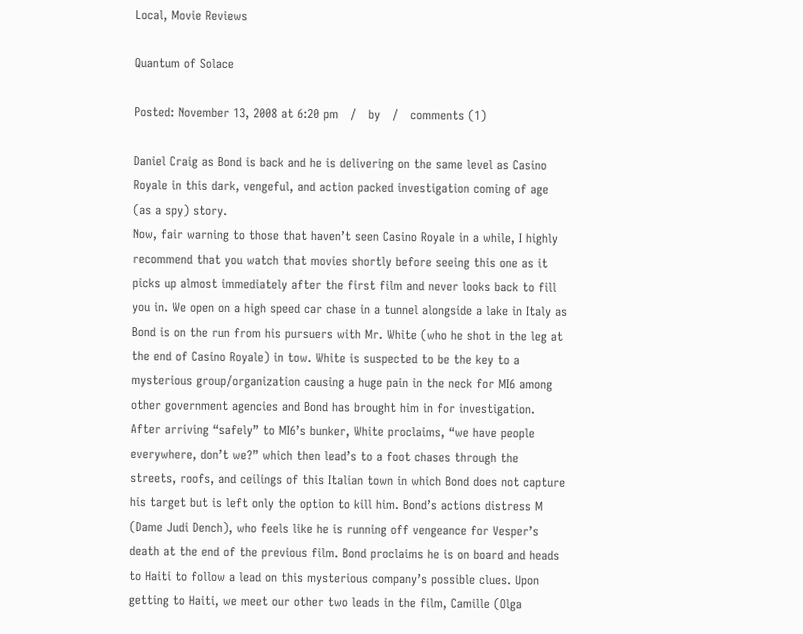Local, Movie Reviews

Quantum of Solace

Posted: November 13, 2008 at 6:20 pm   /   by   /   comments (1)

Daniel Craig as Bond is back and he is delivering on the same level as Casino Royale in this dark, vengeful, and action packed investigation coming of age (as a spy) story.
Now, fair warning to those that haven’t seen Casino Royale in a while, I highly recommend that you watch that movies shortly before seeing this one as it picks up almost immediately after the first film and never looks back to fill you in. We open on a high speed car chase in a tunnel alongside a lake in Italy as Bond is on the run from his pursuers with Mr. White (who he shot in the leg at the end of Casino Royale) in tow. White is suspected to be the key to a mysterious group/organization causing a huge pain in the neck for MI6 among other government agencies and Bond has brought him in for investigation. After arriving “safely” to MI6’s bunker, White proclaims, “we have people everywhere, don’t we?” which then lead’s to a foot chases through the streets, roofs, and ceilings of this Italian town in which Bond does not capture his target but is left only the option to kill him. Bond’s actions distress M (Dame Judi Dench), who feels like he is running off vengeance for Vesper’s death at the end of the previous film. Bond proclaims he is on board and heads to Haiti to follow a lead on this mysterious company’s possible clues. Upon getting to Haiti, we meet our other two leads in the film, Camille (Olga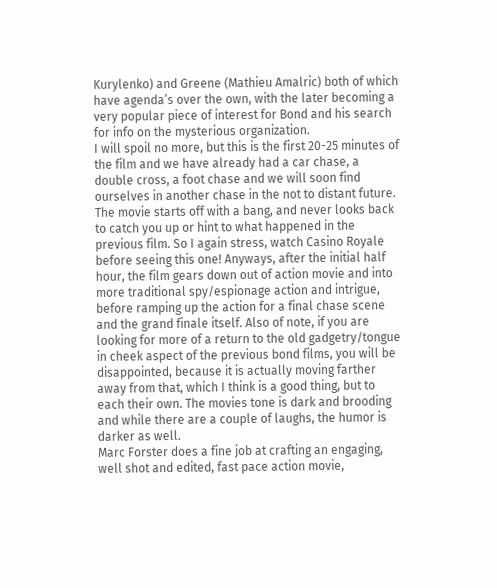Kurylenko) and Greene (Mathieu Amalric) both of which have agenda’s over the own, with the later becoming a very popular piece of interest for Bond and his search for info on the mysterious organization.
I will spoil no more, but this is the first 20-25 minutes of the film and we have already had a car chase, a double cross, a foot chase and we will soon find ourselves in another chase in the not to distant future. The movie starts off with a bang, and never looks back to catch you up or hint to what happened in the previous film. So I again stress, watch Casino Royale before seeing this one! Anyways, after the initial half hour, the film gears down out of action movie and into more traditional spy/espionage action and intrigue, before ramping up the action for a final chase scene and the grand finale itself. Also of note, if you are looking for more of a return to the old gadgetry/tongue in cheek aspect of the previous bond films, you will be disappointed, because it is actually moving farther away from that, which I think is a good thing, but to each their own. The movies tone is dark and brooding and while there are a couple of laughs, the humor is darker as well.
Marc Forster does a fine job at crafting an engaging, well shot and edited, fast pace action movie,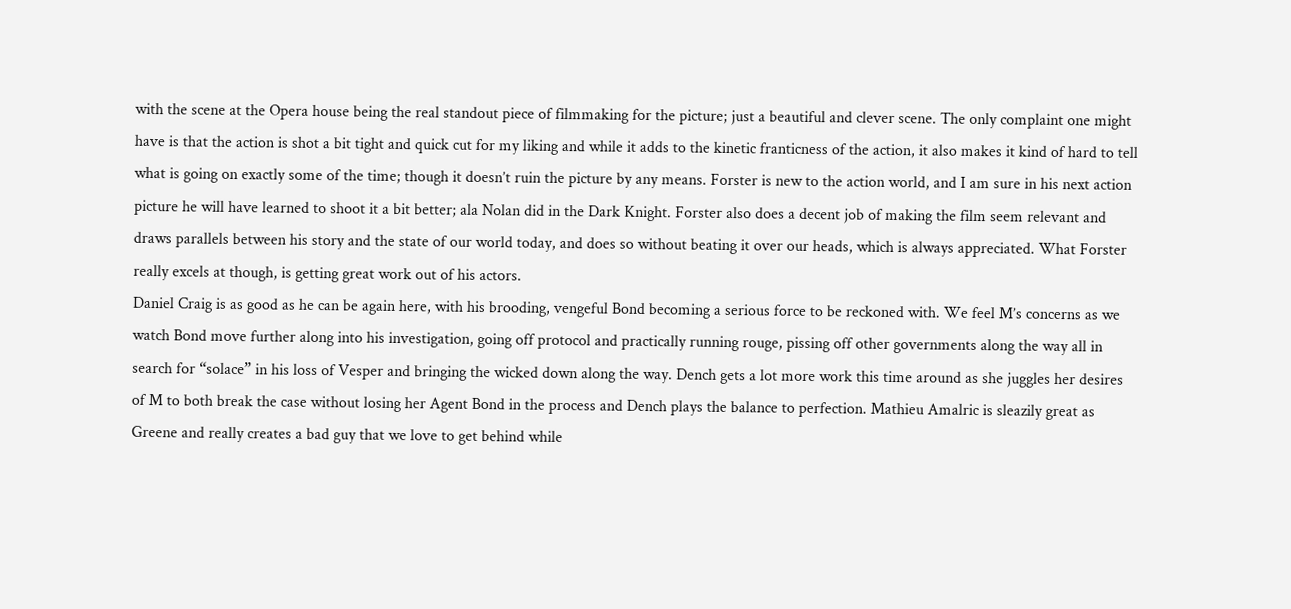with the scene at the Opera house being the real standout piece of filmmaking for the picture; just a beautiful and clever scene. The only complaint one might have is that the action is shot a bit tight and quick cut for my liking and while it adds to the kinetic franticness of the action, it also makes it kind of hard to tell what is going on exactly some of the time; though it doesn’t ruin the picture by any means. Forster is new to the action world, and I am sure in his next action picture he will have learned to shoot it a bit better; ala Nolan did in the Dark Knight. Forster also does a decent job of making the film seem relevant and draws parallels between his story and the state of our world today, and does so without beating it over our heads, which is always appreciated. What Forster really excels at though, is getting great work out of his actors.
Daniel Craig is as good as he can be again here, with his brooding, vengeful Bond becoming a serious force to be reckoned with. We feel M’s concerns as we watch Bond move further along into his investigation, going off protocol and practically running rouge, pissing off other governments along the way all in search for “solace” in his loss of Vesper and bringing the wicked down along the way. Dench gets a lot more work this time around as she juggles her desires of M to both break the case without losing her Agent Bond in the process and Dench plays the balance to perfection. Mathieu Amalric is sleazily great as Greene and really creates a bad guy that we love to get behind while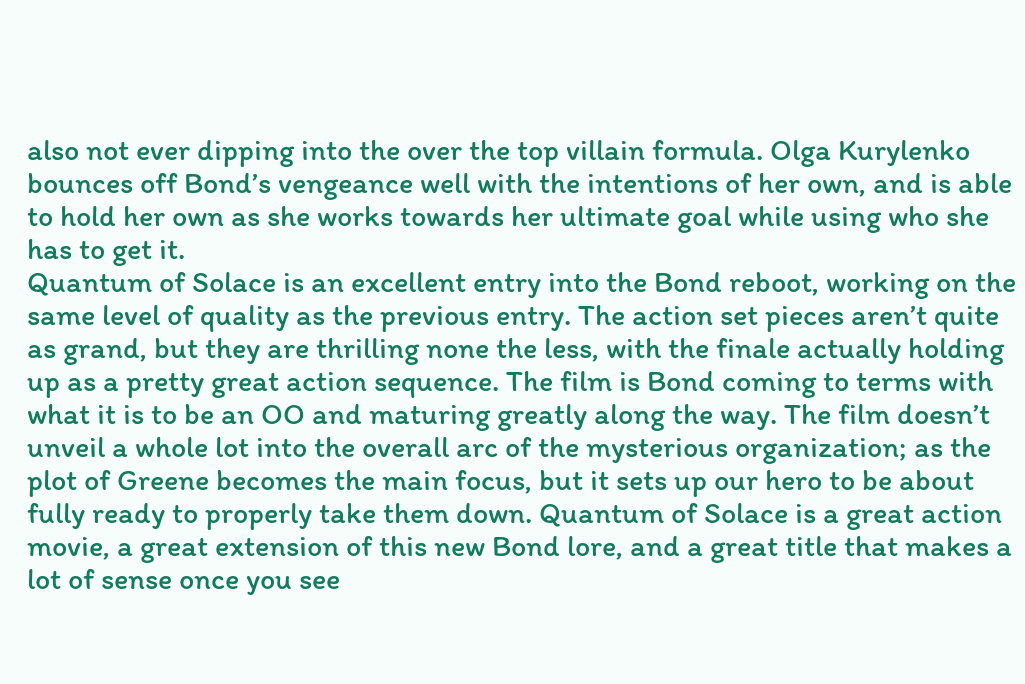also not ever dipping into the over the top villain formula. Olga Kurylenko bounces off Bond’s vengeance well with the intentions of her own, and is able to hold her own as she works towards her ultimate goal while using who she has to get it.
Quantum of Solace is an excellent entry into the Bond reboot, working on the same level of quality as the previous entry. The action set pieces aren’t quite as grand, but they are thrilling none the less, with the finale actually holding up as a pretty great action sequence. The film is Bond coming to terms with what it is to be an OO and maturing greatly along the way. The film doesn’t unveil a whole lot into the overall arc of the mysterious organization; as the plot of Greene becomes the main focus, but it sets up our hero to be about fully ready to properly take them down. Quantum of Solace is a great action movie, a great extension of this new Bond lore, and a great title that makes a lot of sense once you see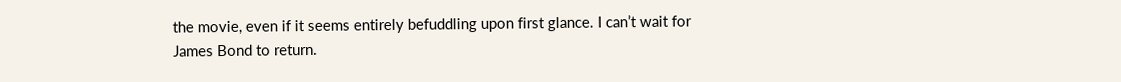the movie, even if it seems entirely befuddling upon first glance. I can’t wait for James Bond to return.